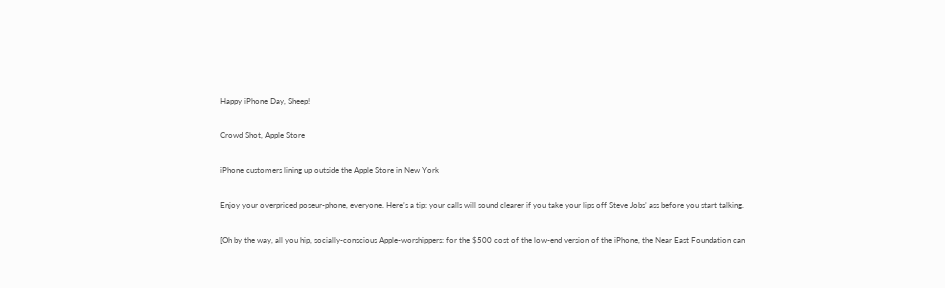Happy iPhone Day, Sheep!

Crowd Shot, Apple Store

iPhone customers lining up outside the Apple Store in New York

Enjoy your overpriced poseur-phone, everyone. Here’s a tip: your calls will sound clearer if you take your lips off Steve Jobs’ ass before you start talking.

[Oh by the way, all you hip, socially-conscious Apple-worshippers: for the $500 cost of the low-end version of the iPhone, the Near East Foundation can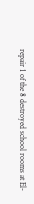repair 1 of the 8 destroyed school rooms at El-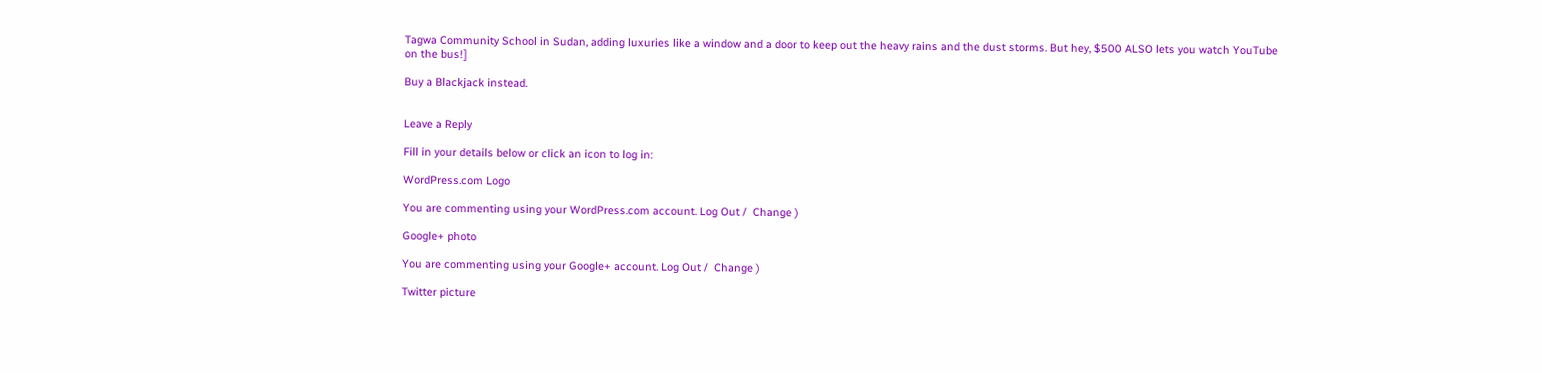Tagwa Community School in Sudan, adding luxuries like a window and a door to keep out the heavy rains and the dust storms. But hey, $500 ALSO lets you watch YouTube on the bus!]

Buy a Blackjack instead.


Leave a Reply

Fill in your details below or click an icon to log in:

WordPress.com Logo

You are commenting using your WordPress.com account. Log Out /  Change )

Google+ photo

You are commenting using your Google+ account. Log Out /  Change )

Twitter picture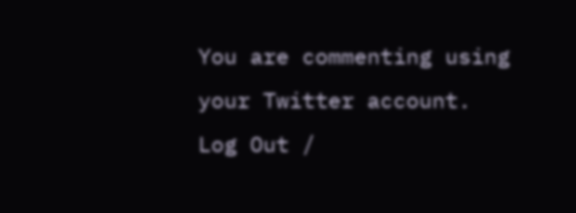You are commenting using your Twitter account. Log Out /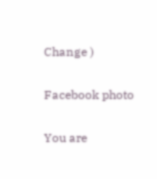Change )

Facebook photo

You are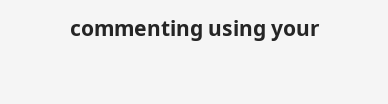commenting using your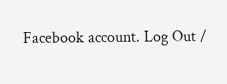Facebook account. Log Out /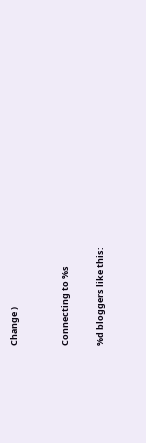Change )


Connecting to %s

%d bloggers like this: